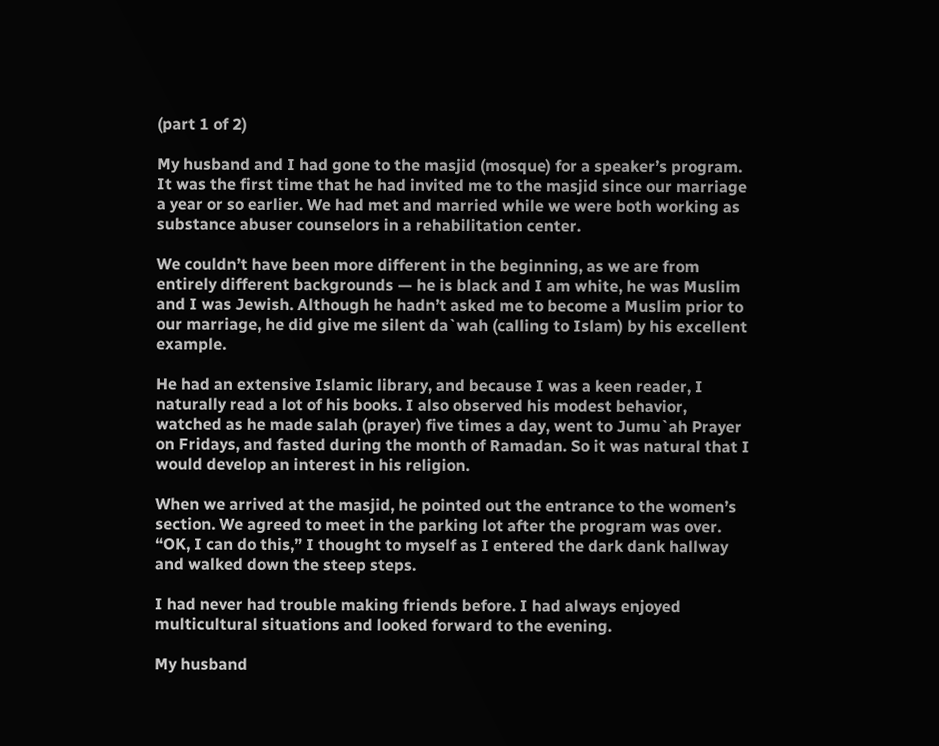(part 1 of 2)

My husband and I had gone to the masjid (mosque) for a speaker’s program. It was the first time that he had invited me to the masjid since our marriage a year or so earlier. We had met and married while we were both working as substance abuser counselors in a rehabilitation center.

We couldn’t have been more different in the beginning, as we are from entirely different backgrounds — he is black and I am white, he was Muslim and I was Jewish. Although he hadn’t asked me to become a Muslim prior to our marriage, he did give me silent da`wah (calling to Islam) by his excellent example.

He had an extensive Islamic library, and because I was a keen reader, I naturally read a lot of his books. I also observed his modest behavior, watched as he made salah (prayer) five times a day, went to Jumu`ah Prayer on Fridays, and fasted during the month of Ramadan. So it was natural that I would develop an interest in his religion.

When we arrived at the masjid, he pointed out the entrance to the women’s section. We agreed to meet in the parking lot after the program was over. “OK, I can do this,” I thought to myself as I entered the dark dank hallway and walked down the steep steps.

I had never had trouble making friends before. I had always enjoyed multicultural situations and looked forward to the evening.

My husband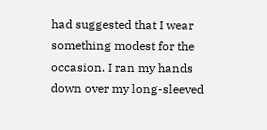had suggested that I wear something modest for the occasion. I ran my hands down over my long-sleeved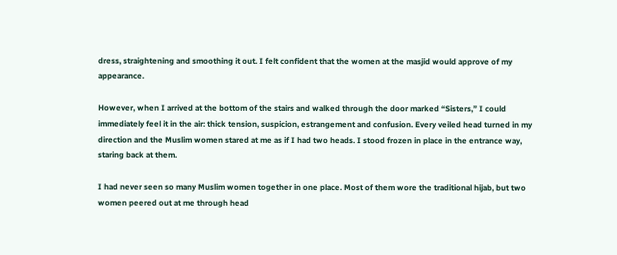dress, straightening and smoothing it out. I felt confident that the women at the masjid would approve of my appearance.

However, when I arrived at the bottom of the stairs and walked through the door marked “Sisters,” I could immediately feel it in the air: thick tension, suspicion, estrangement and confusion. Every veiled head turned in my direction and the Muslim women stared at me as if I had two heads. I stood frozen in place in the entrance way, staring back at them.

I had never seen so many Muslim women together in one place. Most of them wore the traditional hijab, but two women peered out at me through head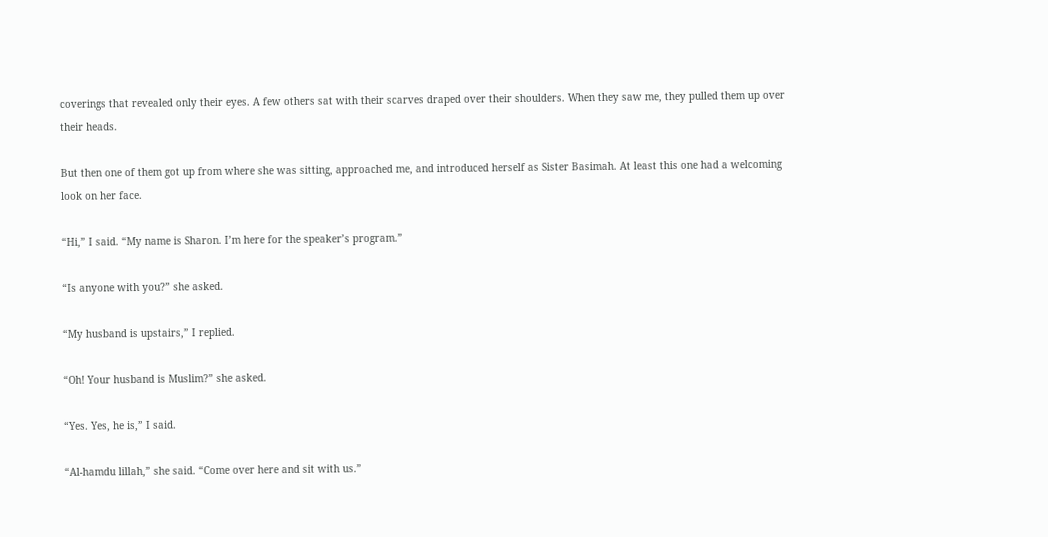coverings that revealed only their eyes. A few others sat with their scarves draped over their shoulders. When they saw me, they pulled them up over their heads.

But then one of them got up from where she was sitting, approached me, and introduced herself as Sister Basimah. At least this one had a welcoming look on her face.

“Hi,” I said. “My name is Sharon. I’m here for the speaker’s program.”

“Is anyone with you?” she asked.

“My husband is upstairs,” I replied.

“Oh! Your husband is Muslim?” she asked.

“Yes. Yes, he is,” I said.

“Al-hamdu lillah,” she said. “Come over here and sit with us.”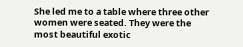She led me to a table where three other women were seated. They were the most beautiful exotic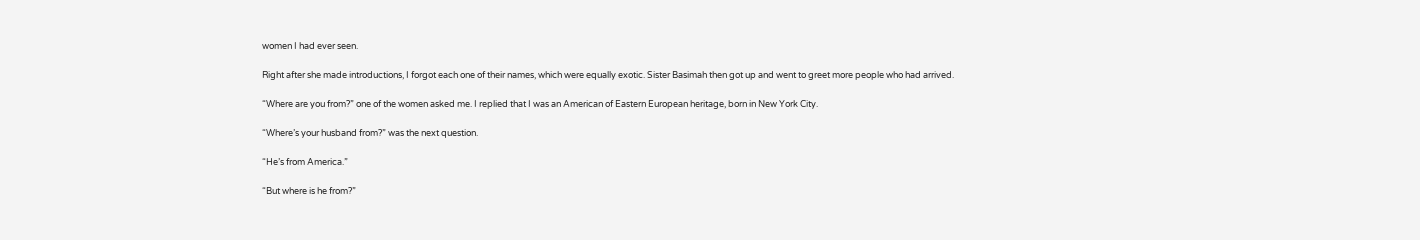women I had ever seen.

Right after she made introductions, I forgot each one of their names, which were equally exotic. Sister Basimah then got up and went to greet more people who had arrived.

“Where are you from?” one of the women asked me. I replied that I was an American of Eastern European heritage, born in New York City.

“Where’s your husband from?” was the next question.

“He’s from America.”

“But where is he from?”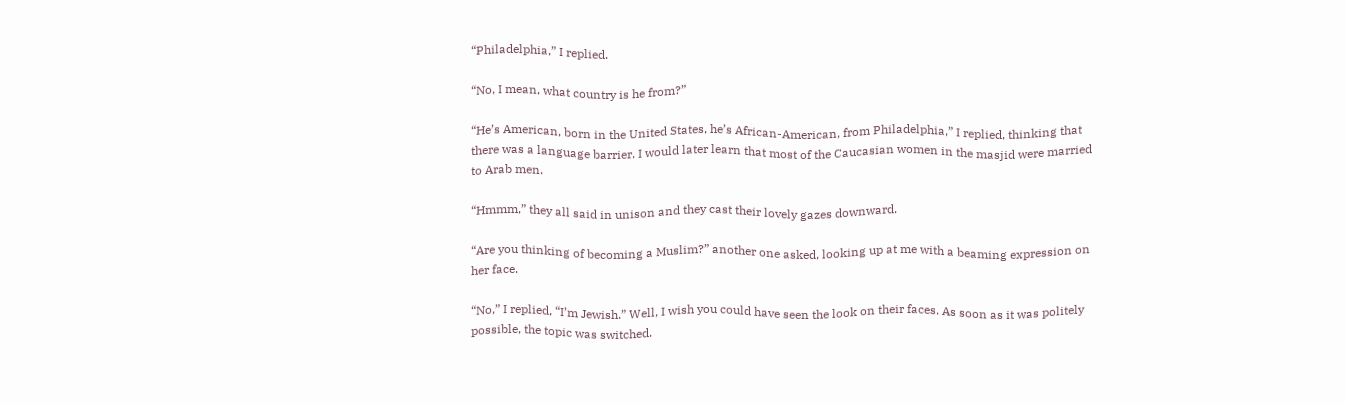“Philadelphia,” I replied.

“No, I mean, what country is he from?”

“He’s American, born in the United States, he’s African-American, from Philadelphia,” I replied, thinking that there was a language barrier. I would later learn that most of the Caucasian women in the masjid were married to Arab men.

“Hmmm,” they all said in unison and they cast their lovely gazes downward.

“Are you thinking of becoming a Muslim?” another one asked, looking up at me with a beaming expression on her face.

“No,” I replied, “I’m Jewish.” Well, I wish you could have seen the look on their faces. As soon as it was politely possible, the topic was switched.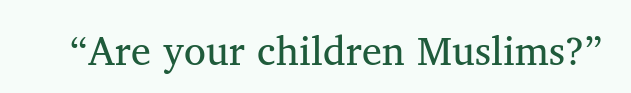“Are your children Muslims?”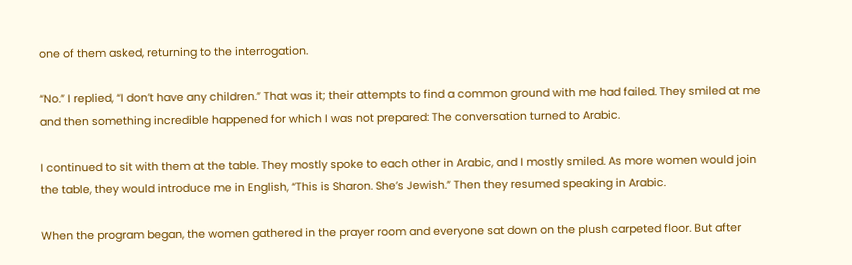one of them asked, returning to the interrogation.

“No.” I replied, “I don’t have any children.” That was it; their attempts to find a common ground with me had failed. They smiled at me and then something incredible happened for which I was not prepared: The conversation turned to Arabic.

I continued to sit with them at the table. They mostly spoke to each other in Arabic, and I mostly smiled. As more women would join the table, they would introduce me in English, “This is Sharon. She’s Jewish.” Then they resumed speaking in Arabic.

When the program began, the women gathered in the prayer room and everyone sat down on the plush carpeted floor. But after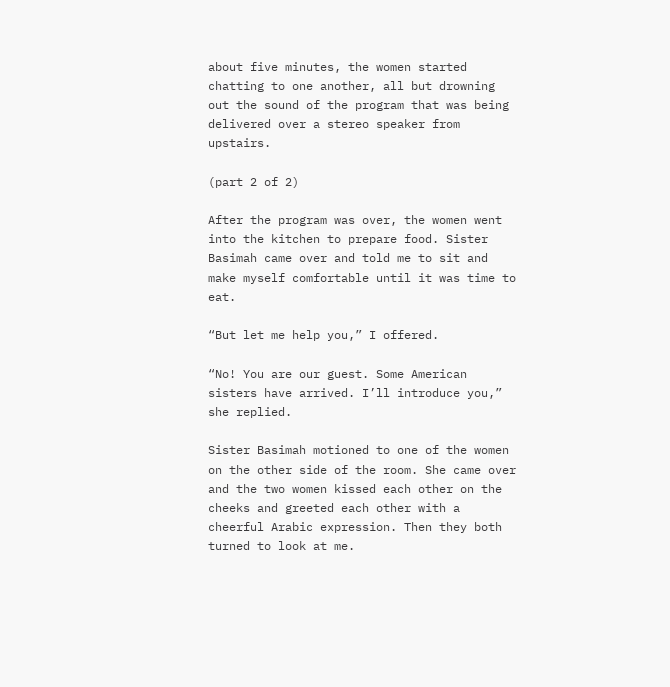about five minutes, the women started chatting to one another, all but drowning out the sound of the program that was being delivered over a stereo speaker from upstairs.

(part 2 of 2)

After the program was over, the women went into the kitchen to prepare food. Sister Basimah came over and told me to sit and make myself comfortable until it was time to eat.

“But let me help you,” I offered.

“No! You are our guest. Some American sisters have arrived. I’ll introduce you,” she replied.

Sister Basimah motioned to one of the women on the other side of the room. She came over and the two women kissed each other on the cheeks and greeted each other with a cheerful Arabic expression. Then they both turned to look at me.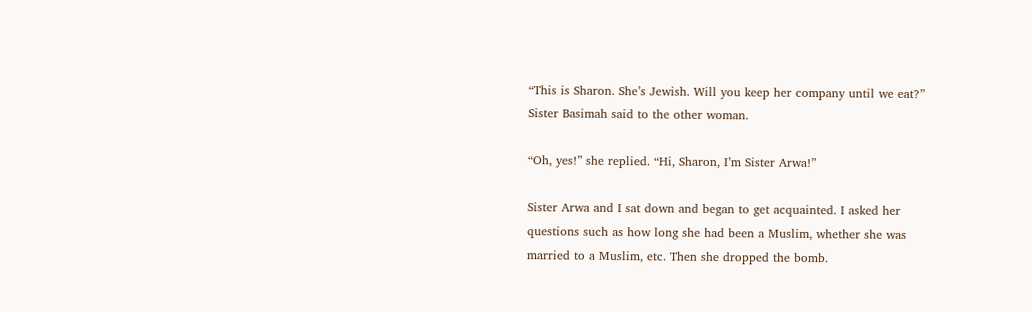“This is Sharon. She’s Jewish. Will you keep her company until we eat?” Sister Basimah said to the other woman.

“Oh, yes!” she replied. “Hi, Sharon, I’m Sister Arwa!”

Sister Arwa and I sat down and began to get acquainted. I asked her questions such as how long she had been a Muslim, whether she was married to a Muslim, etc. Then she dropped the bomb.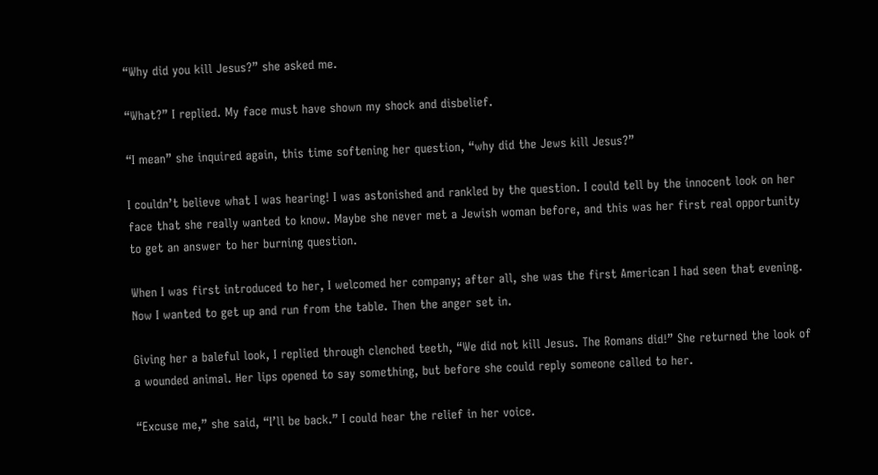“Why did you kill Jesus?” she asked me.

“What?” I replied. My face must have shown my shock and disbelief.

“I mean” she inquired again, this time softening her question, “why did the Jews kill Jesus?”

I couldn’t believe what I was hearing! I was astonished and rankled by the question. I could tell by the innocent look on her face that she really wanted to know. Maybe she never met a Jewish woman before, and this was her first real opportunity to get an answer to her burning question.

When I was first introduced to her, I welcomed her company; after all, she was the first American I had seen that evening. Now I wanted to get up and run from the table. Then the anger set in.

Giving her a baleful look, I replied through clenched teeth, “We did not kill Jesus. The Romans did!” She returned the look of a wounded animal. Her lips opened to say something, but before she could reply someone called to her.

“Excuse me,” she said, “I’ll be back.” I could hear the relief in her voice.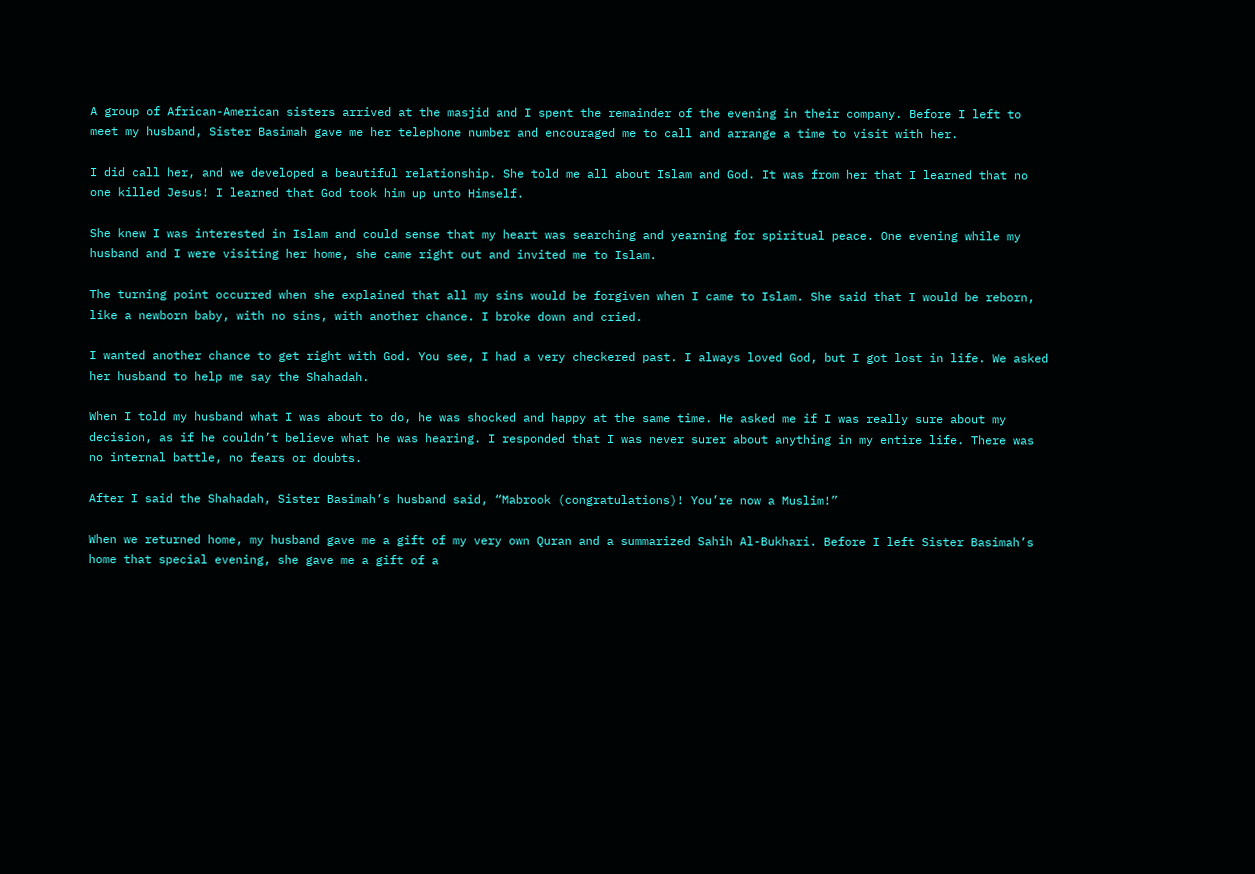A group of African-American sisters arrived at the masjid and I spent the remainder of the evening in their company. Before I left to meet my husband, Sister Basimah gave me her telephone number and encouraged me to call and arrange a time to visit with her.

I did call her, and we developed a beautiful relationship. She told me all about Islam and God. It was from her that I learned that no one killed Jesus! I learned that God took him up unto Himself.

She knew I was interested in Islam and could sense that my heart was searching and yearning for spiritual peace. One evening while my husband and I were visiting her home, she came right out and invited me to Islam.

The turning point occurred when she explained that all my sins would be forgiven when I came to Islam. She said that I would be reborn, like a newborn baby, with no sins, with another chance. I broke down and cried.

I wanted another chance to get right with God. You see, I had a very checkered past. I always loved God, but I got lost in life. We asked her husband to help me say the Shahadah.

When I told my husband what I was about to do, he was shocked and happy at the same time. He asked me if I was really sure about my decision, as if he couldn’t believe what he was hearing. I responded that I was never surer about anything in my entire life. There was no internal battle, no fears or doubts.

After I said the Shahadah, Sister Basimah’s husband said, “Mabrook (congratulations)! You’re now a Muslim!”

When we returned home, my husband gave me a gift of my very own Quran and a summarized Sahih Al-Bukhari. Before I left Sister Basimah’s home that special evening, she gave me a gift of a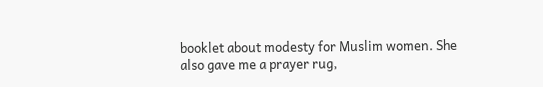booklet about modesty for Muslim women. She also gave me a prayer rug,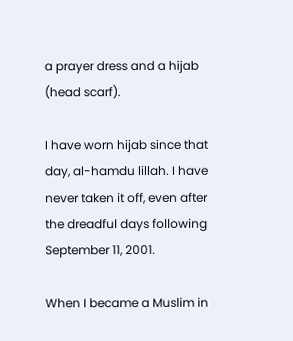a prayer dress and a hijab (head scarf).

I have worn hijab since that day, al-hamdu lillah. I have never taken it off, even after the dreadful days following September 11, 2001.

When I became a Muslim in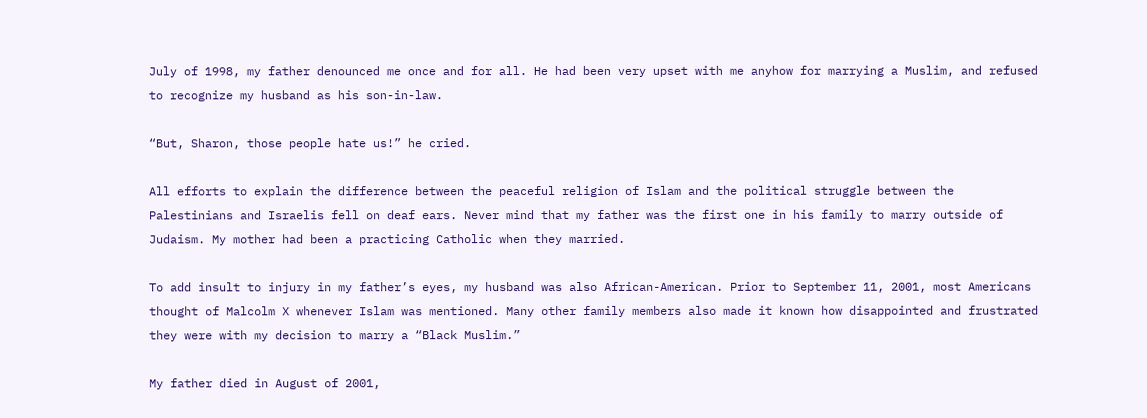July of 1998, my father denounced me once and for all. He had been very upset with me anyhow for marrying a Muslim, and refused to recognize my husband as his son-in-law.

“But, Sharon, those people hate us!” he cried.

All efforts to explain the difference between the peaceful religion of Islam and the political struggle between the Palestinians and Israelis fell on deaf ears. Never mind that my father was the first one in his family to marry outside of Judaism. My mother had been a practicing Catholic when they married.

To add insult to injury in my father’s eyes, my husband was also African-American. Prior to September 11, 2001, most Americans thought of Malcolm X whenever Islam was mentioned. Many other family members also made it known how disappointed and frustrated they were with my decision to marry a “Black Muslim.”

My father died in August of 2001,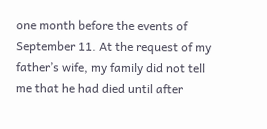one month before the events of September 11. At the request of my father’s wife, my family did not tell me that he had died until after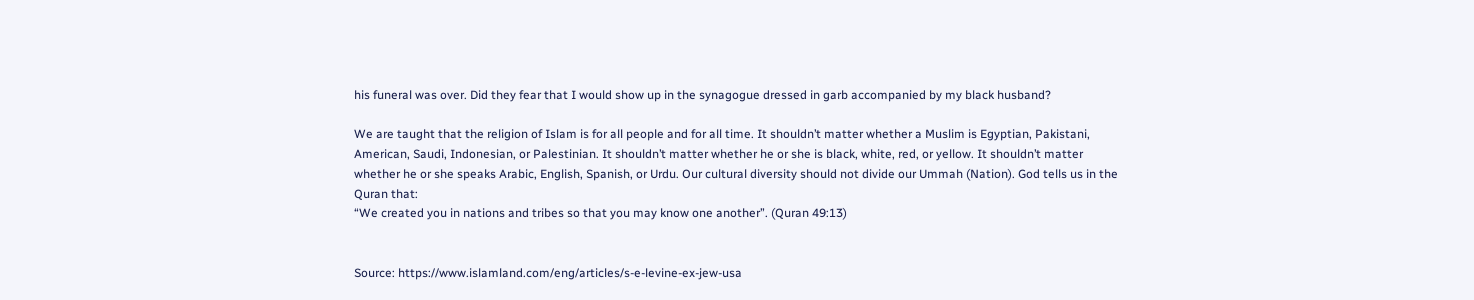his funeral was over. Did they fear that I would show up in the synagogue dressed in garb accompanied by my black husband?

We are taught that the religion of Islam is for all people and for all time. It shouldn’t matter whether a Muslim is Egyptian, Pakistani, American, Saudi, Indonesian, or Palestinian. It shouldn’t matter whether he or she is black, white, red, or yellow. It shouldn’t matter whether he or she speaks Arabic, English, Spanish, or Urdu. Our cultural diversity should not divide our Ummah (Nation). God tells us in the Quran that:
“We created you in nations and tribes so that you may know one another”. (Quran 49:13)


Source: https://www.islamland.com/eng/articles/s-e-levine-ex-jew-usa